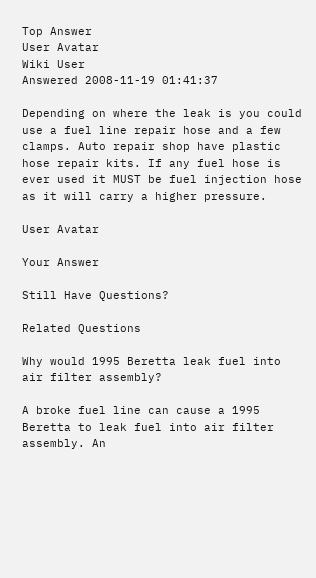Top Answer
User Avatar
Wiki User
Answered 2008-11-19 01:41:37

Depending on where the leak is you could use a fuel line repair hose and a few clamps. Auto repair shop have plastic hose repair kits. If any fuel hose is ever used it MUST be fuel injection hose as it will carry a higher pressure.

User Avatar

Your Answer

Still Have Questions?

Related Questions

Why would 1995 Beretta leak fuel into air filter assembly?

A broke fuel line can cause a 1995 Beretta to leak fuel into air filter assembly. An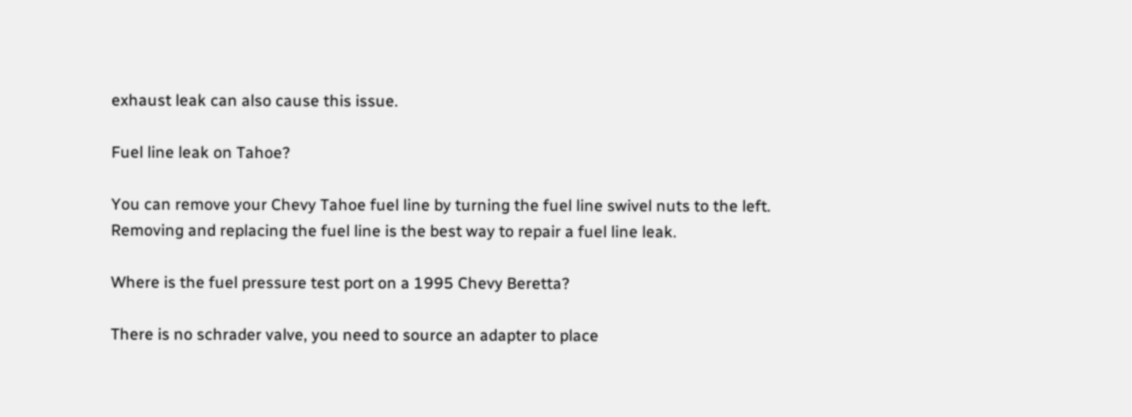exhaust leak can also cause this issue.

Fuel line leak on Tahoe?

You can remove your Chevy Tahoe fuel line by turning the fuel line swivel nuts to the left. Removing and replacing the fuel line is the best way to repair a fuel line leak.

Where is the fuel pressure test port on a 1995 Chevy Beretta?

There is no schrader valve, you need to source an adapter to place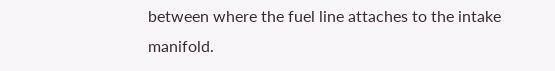between where the fuel line attaches to the intake manifold.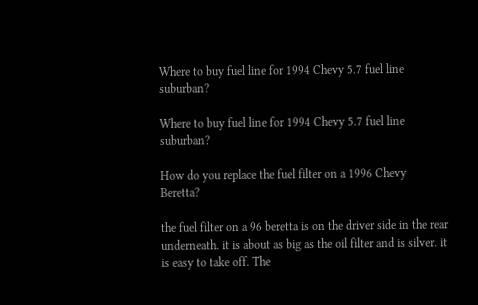Where to buy fuel line for 1994 Chevy 5.7 fuel line suburban?

Where to buy fuel line for 1994 Chevy 5.7 fuel line suburban?

How do you replace the fuel filter on a 1996 Chevy Beretta?

the fuel filter on a 96 beretta is on the driver side in the rear underneath. it is about as big as the oil filter and is silver. it is easy to take off. The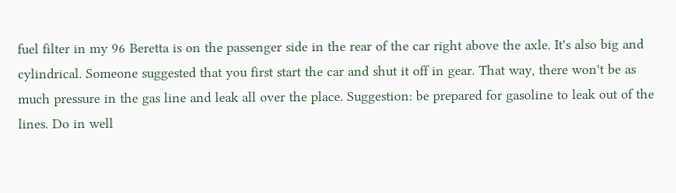fuel filter in my 96 Beretta is on the passenger side in the rear of the car right above the axle. It's also big and cylindrical. Someone suggested that you first start the car and shut it off in gear. That way, there won't be as much pressure in the gas line and leak all over the place. Suggestion: be prepared for gasoline to leak out of the lines. Do in well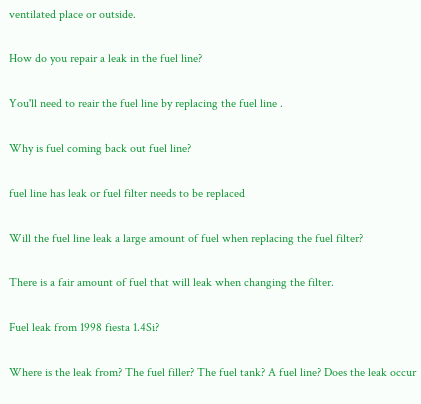ventilated place or outside.

How do you repair a leak in the fuel line?

You'll need to reair the fuel line by replacing the fuel line .

Why is fuel coming back out fuel line?

fuel line has leak or fuel filter needs to be replaced

Will the fuel line leak a large amount of fuel when replacing the fuel filter?

There is a fair amount of fuel that will leak when changing the filter.

Fuel leak from 1998 fiesta 1.4Si?

Where is the leak from? The fuel filler? The fuel tank? A fuel line? Does the leak occur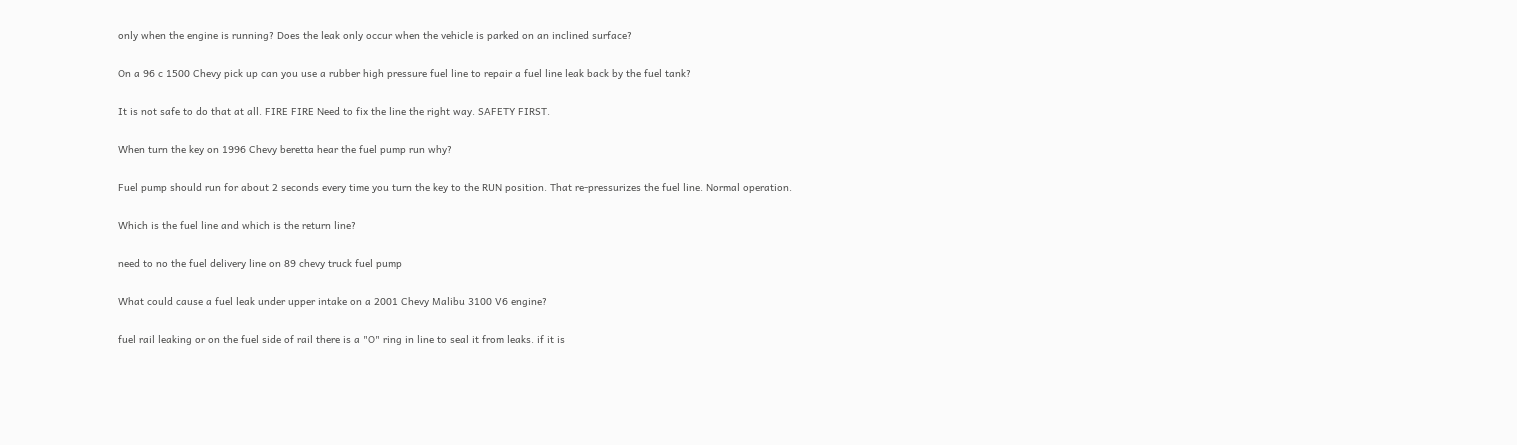only when the engine is running? Does the leak only occur when the vehicle is parked on an inclined surface?

On a 96 c 1500 Chevy pick up can you use a rubber high pressure fuel line to repair a fuel line leak back by the fuel tank?

It is not safe to do that at all. FIRE FIRE Need to fix the line the right way. SAFETY FIRST.

When turn the key on 1996 Chevy beretta hear the fuel pump run why?

Fuel pump should run for about 2 seconds every time you turn the key to the RUN position. That re-pressurizes the fuel line. Normal operation.

Which is the fuel line and which is the return line?

need to no the fuel delivery line on 89 chevy truck fuel pump

What could cause a fuel leak under upper intake on a 2001 Chevy Malibu 3100 V6 engine?

fuel rail leaking or on the fuel side of rail there is a "O" ring in line to seal it from leaks. if it is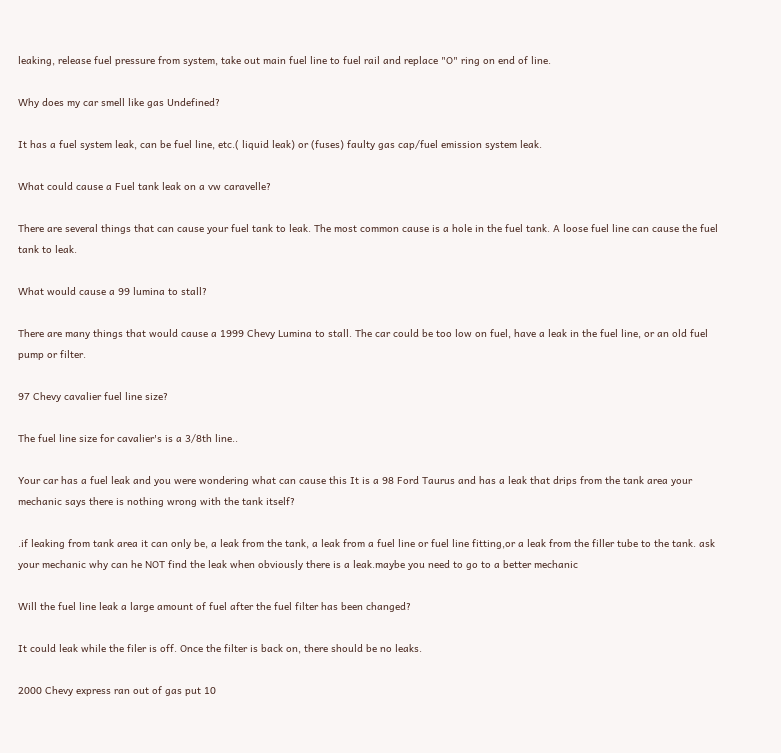leaking, release fuel pressure from system, take out main fuel line to fuel rail and replace "O" ring on end of line.

Why does my car smell like gas Undefined?

It has a fuel system leak, can be fuel line, etc.( liquid leak) or (fuses) faulty gas cap/fuel emission system leak.

What could cause a Fuel tank leak on a vw caravelle?

There are several things that can cause your fuel tank to leak. The most common cause is a hole in the fuel tank. A loose fuel line can cause the fuel tank to leak.

What would cause a 99 lumina to stall?

There are many things that would cause a 1999 Chevy Lumina to stall. The car could be too low on fuel, have a leak in the fuel line, or an old fuel pump or filter.

97 Chevy cavalier fuel line size?

The fuel line size for cavalier's is a 3/8th line..

Your car has a fuel leak and you were wondering what can cause this It is a 98 Ford Taurus and has a leak that drips from the tank area your mechanic says there is nothing wrong with the tank itself?

.if leaking from tank area it can only be, a leak from the tank, a leak from a fuel line or fuel line fitting,or a leak from the filler tube to the tank. ask your mechanic why can he NOT find the leak when obviously there is a leak.maybe you need to go to a better mechanic

Will the fuel line leak a large amount of fuel after the fuel filter has been changed?

It could leak while the filer is off. Once the filter is back on, there should be no leaks.

2000 Chevy express ran out of gas put 10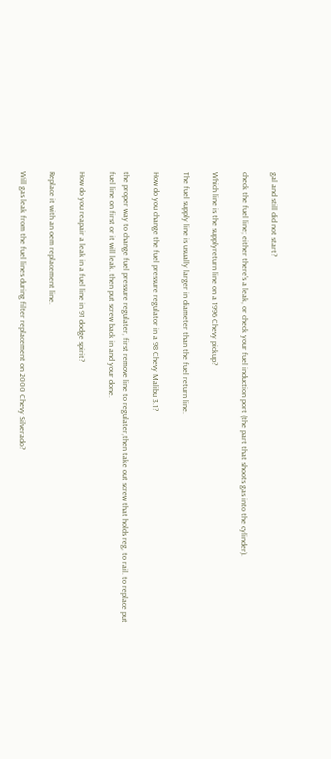gal and still did not start?

check the fuel line; either there's a leak, or check your fuel induction port (the part that shoots gas into the cylinder).

Which line is the supplyreturn line on a 1996 Chevy pickup?

The fuel supply line is usually larger in diameter than the fuel return line.

How do you change the fuel pressure regulator in a 98 Chevy Malibu 3.1?

the proper way to change fuel pressure regulater, first remove line to regulater,then take out screw that holds reg, to rail. to replace put fuel line on first or it will leak. then put screw back in and your done.

How do you reapair a leak in a fuel line in 91 dodge spirit?

Replace it with an oem replacement line.

Will gas leak from the fuel lines during filter replacement on 2000 Chevy Silverado?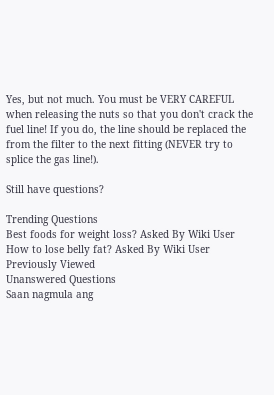Yes, but not much. You must be VERY CAREFUL when releasing the nuts so that you don't crack the fuel line! If you do, the line should be replaced the from the filter to the next fitting (NEVER try to splice the gas line!).

Still have questions?

Trending Questions
Best foods for weight loss? Asked By Wiki User
How to lose belly fat? Asked By Wiki User
Previously Viewed
Unanswered Questions
Saan nagmula ang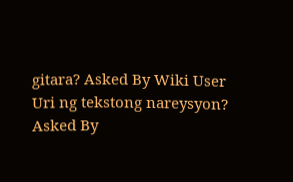gitara? Asked By Wiki User
Uri ng tekstong nareysyon? Asked By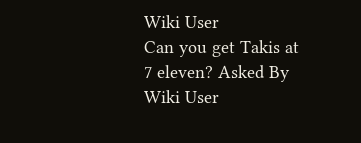Wiki User
Can you get Takis at 7 eleven? Asked By Wiki User